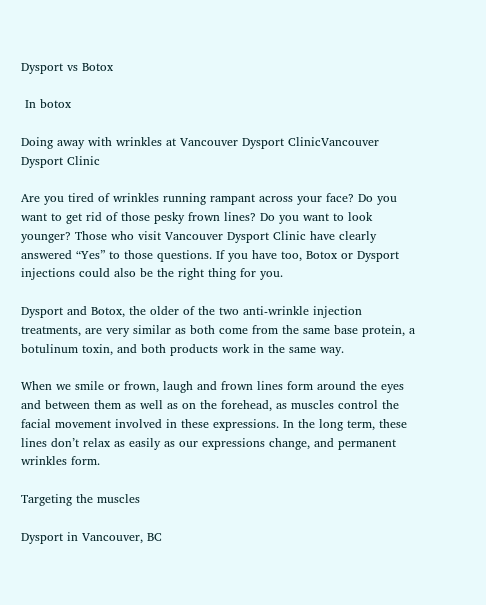Dysport vs Botox

 In botox

Doing away with wrinkles at Vancouver Dysport ClinicVancouver Dysport Clinic

Are you tired of wrinkles running rampant across your face? Do you want to get rid of those pesky frown lines? Do you want to look younger? Those who visit Vancouver Dysport Clinic have clearly answered “Yes” to those questions. If you have too, Botox or Dysport injections could also be the right thing for you.

Dysport and Botox, the older of the two anti-wrinkle injection treatments, are very similar as both come from the same base protein, a botulinum toxin, and both products work in the same way.

When we smile or frown, laugh and frown lines form around the eyes and between them as well as on the forehead, as muscles control the facial movement involved in these expressions. In the long term, these lines don’t relax as easily as our expressions change, and permanent wrinkles form.

Targeting the muscles

Dysport in Vancouver, BC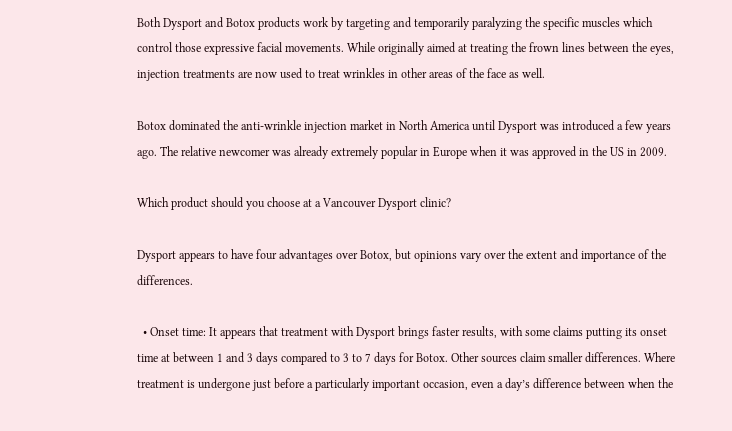Both Dysport and Botox products work by targeting and temporarily paralyzing the specific muscles which control those expressive facial movements. While originally aimed at treating the frown lines between the eyes, injection treatments are now used to treat wrinkles in other areas of the face as well.

Botox dominated the anti-wrinkle injection market in North America until Dysport was introduced a few years ago. The relative newcomer was already extremely popular in Europe when it was approved in the US in 2009.

Which product should you choose at a Vancouver Dysport clinic?

Dysport appears to have four advantages over Botox, but opinions vary over the extent and importance of the differences.

  • Onset time: It appears that treatment with Dysport brings faster results, with some claims putting its onset time at between 1 and 3 days compared to 3 to 7 days for Botox. Other sources claim smaller differences. Where treatment is undergone just before a particularly important occasion, even a day’s difference between when the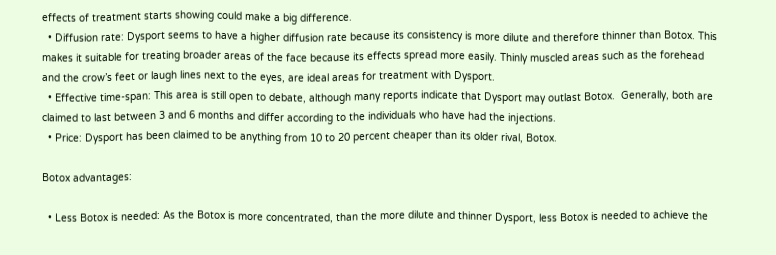effects of treatment starts showing could make a big difference.
  • Diffusion rate: Dysport seems to have a higher diffusion rate because its consistency is more dilute and therefore thinner than Botox. This makes it suitable for treating broader areas of the face because its effects spread more easily. Thinly muscled areas such as the forehead and the crow’s feet or laugh lines next to the eyes, are ideal areas for treatment with Dysport.
  • Effective time-span: This area is still open to debate, although many reports indicate that Dysport may outlast Botox.  Generally, both are claimed to last between 3 and 6 months and differ according to the individuals who have had the injections.
  • Price: Dysport has been claimed to be anything from 10 to 20 percent cheaper than its older rival, Botox.

Botox advantages:

  • Less Botox is needed: As the Botox is more concentrated, than the more dilute and thinner Dysport, less Botox is needed to achieve the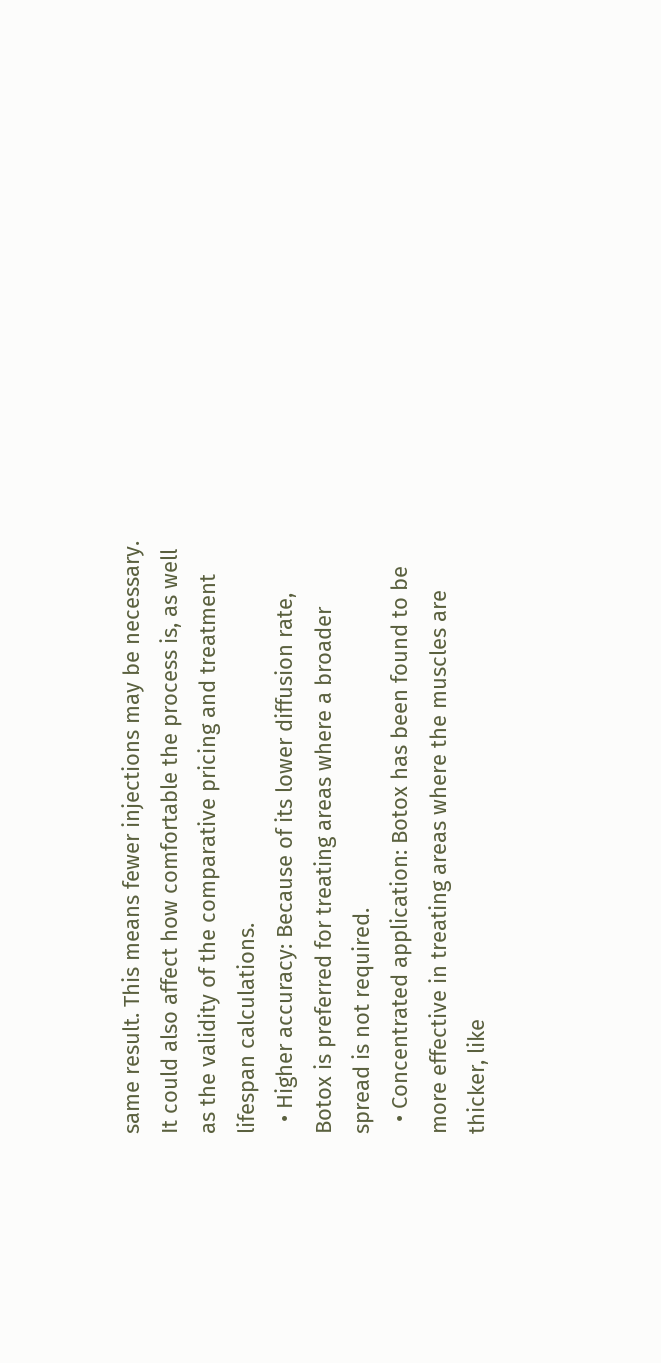same result. This means fewer injections may be necessary. It could also affect how comfortable the process is, as well as the validity of the comparative pricing and treatment lifespan calculations.
  • Higher accuracy: Because of its lower diffusion rate, Botox is preferred for treating areas where a broader spread is not required.
  • Concentrated application: Botox has been found to be more effective in treating areas where the muscles are thicker, like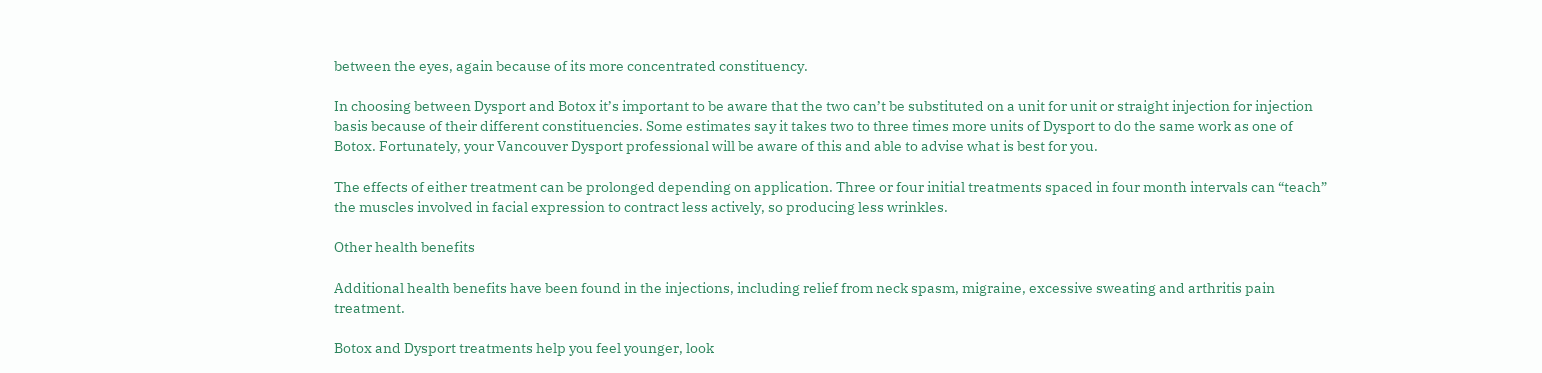between the eyes, again because of its more concentrated constituency.

In choosing between Dysport and Botox it’s important to be aware that the two can’t be substituted on a unit for unit or straight injection for injection basis because of their different constituencies. Some estimates say it takes two to three times more units of Dysport to do the same work as one of Botox. Fortunately, your Vancouver Dysport professional will be aware of this and able to advise what is best for you.

The effects of either treatment can be prolonged depending on application. Three or four initial treatments spaced in four month intervals can “teach” the muscles involved in facial expression to contract less actively, so producing less wrinkles.

Other health benefits

Additional health benefits have been found in the injections, including relief from neck spasm, migraine, excessive sweating and arthritis pain treatment.

Botox and Dysport treatments help you feel younger, look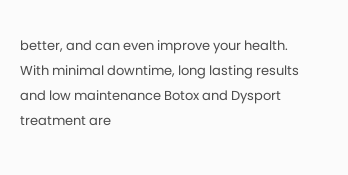better, and can even improve your health. With minimal downtime, long lasting results and low maintenance Botox and Dysport treatment are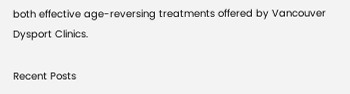both effective age-reversing treatments offered by Vancouver Dysport Clinics.

Recent Posts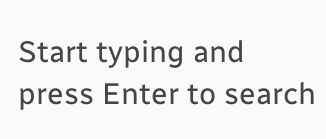Start typing and press Enter to search